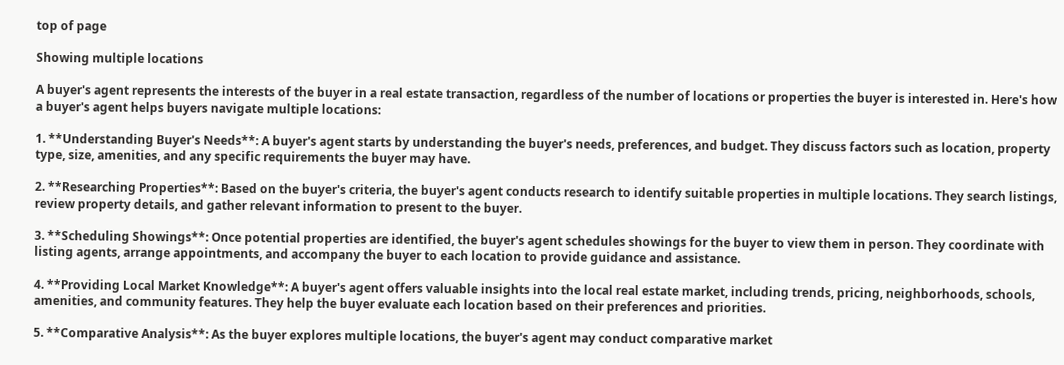top of page

Showing multiple locations

A buyer's agent represents the interests of the buyer in a real estate transaction, regardless of the number of locations or properties the buyer is interested in. Here's how a buyer's agent helps buyers navigate multiple locations:

1. **Understanding Buyer's Needs**: A buyer's agent starts by understanding the buyer's needs, preferences, and budget. They discuss factors such as location, property type, size, amenities, and any specific requirements the buyer may have.

2. **Researching Properties**: Based on the buyer's criteria, the buyer's agent conducts research to identify suitable properties in multiple locations. They search listings, review property details, and gather relevant information to present to the buyer.

3. **Scheduling Showings**: Once potential properties are identified, the buyer's agent schedules showings for the buyer to view them in person. They coordinate with listing agents, arrange appointments, and accompany the buyer to each location to provide guidance and assistance.

4. **Providing Local Market Knowledge**: A buyer's agent offers valuable insights into the local real estate market, including trends, pricing, neighborhoods, schools, amenities, and community features. They help the buyer evaluate each location based on their preferences and priorities.

5. **Comparative Analysis**: As the buyer explores multiple locations, the buyer's agent may conduct comparative market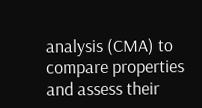analysis (CMA) to compare properties and assess their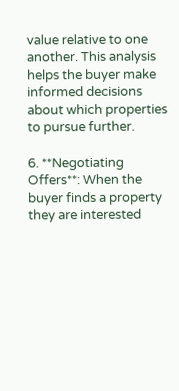value relative to one another. This analysis helps the buyer make informed decisions about which properties to pursue further.

6. **Negotiating Offers**: When the buyer finds a property they are interested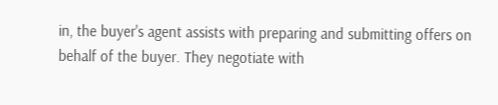in, the buyer's agent assists with preparing and submitting offers on behalf of the buyer. They negotiate with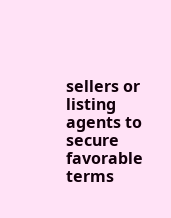sellers or listing agents to secure favorable terms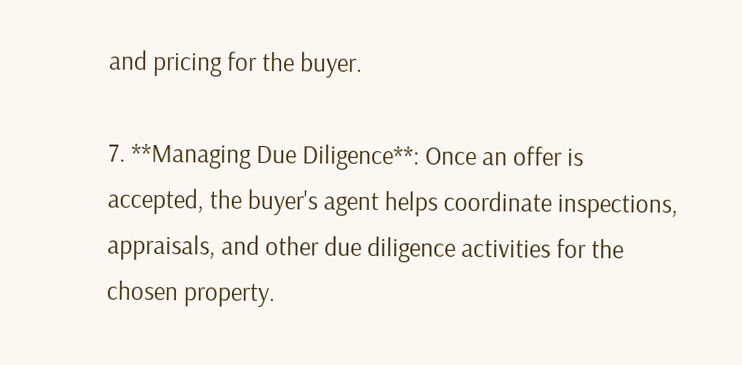and pricing for the buyer.

7. **Managing Due Diligence**: Once an offer is accepted, the buyer's agent helps coordinate inspections, appraisals, and other due diligence activities for the chosen property.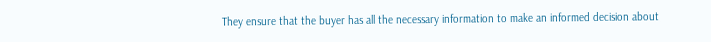They ensure that the buyer has all the necessary information to make an informed decision about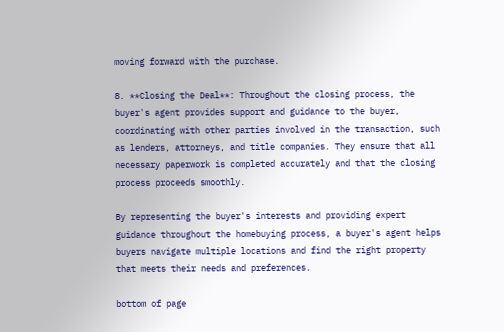moving forward with the purchase.

8. **Closing the Deal**: Throughout the closing process, the buyer's agent provides support and guidance to the buyer, coordinating with other parties involved in the transaction, such as lenders, attorneys, and title companies. They ensure that all necessary paperwork is completed accurately and that the closing process proceeds smoothly.

By representing the buyer's interests and providing expert guidance throughout the homebuying process, a buyer's agent helps buyers navigate multiple locations and find the right property that meets their needs and preferences.

bottom of page